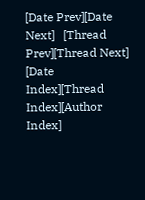[Date Prev][Date Next]   [Thread Prev][Thread Next]   [Date Index][Thread Index][Author Index]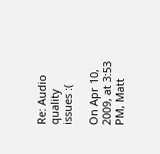Re: Audio quality issues :(

On Apr 10, 2009, at 3:53 PM, Matt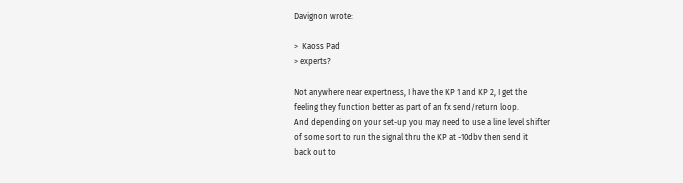Davignon wrote:

>  Kaoss Pad
> experts?

Not anywhere near expertness, I have the KP 1 and KP 2, I get the
feeling they function better as part of an fx send/return loop.
And depending on your set-up you may need to use a line level shifter
of some sort to run the signal thru the KP at -10dbv then send it
back out to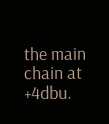the main chain at +4dbu.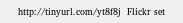http://tinyurl.com/yt8f8j  Flickr set